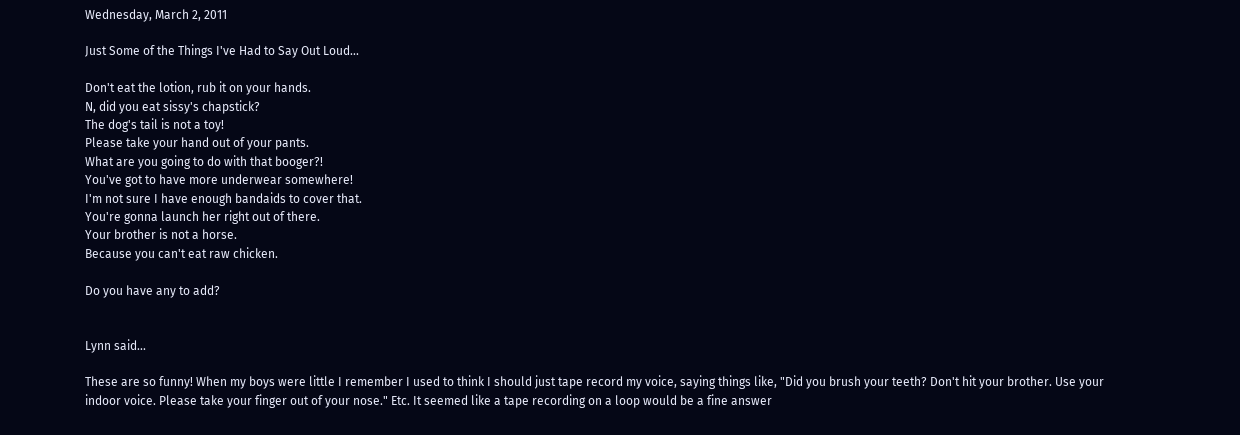Wednesday, March 2, 2011

Just Some of the Things I've Had to Say Out Loud...

Don't eat the lotion, rub it on your hands.
N, did you eat sissy's chapstick?
The dog's tail is not a toy!
Please take your hand out of your pants.
What are you going to do with that booger?!
You've got to have more underwear somewhere!
I'm not sure I have enough bandaids to cover that.
You're gonna launch her right out of there.
Your brother is not a horse.
Because you can't eat raw chicken.

Do you have any to add?


Lynn said...

These are so funny! When my boys were little I remember I used to think I should just tape record my voice, saying things like, "Did you brush your teeth? Don't hit your brother. Use your indoor voice. Please take your finger out of your nose." Etc. It seemed like a tape recording on a loop would be a fine answer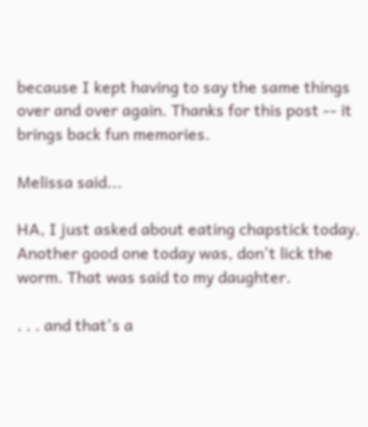because I kept having to say the same things over and over again. Thanks for this post -- it brings back fun memories.

Melissa said...

HA, I just asked about eating chapstick today. Another good one today was, don't lick the worm. That was said to my daughter.

. . . and that's a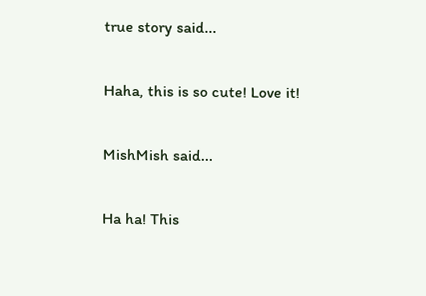true story said...

Haha, this is so cute! Love it!

MishMish said...

Ha ha! This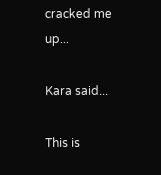cracked me up...

Kara said...

This is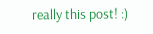really this post! :)